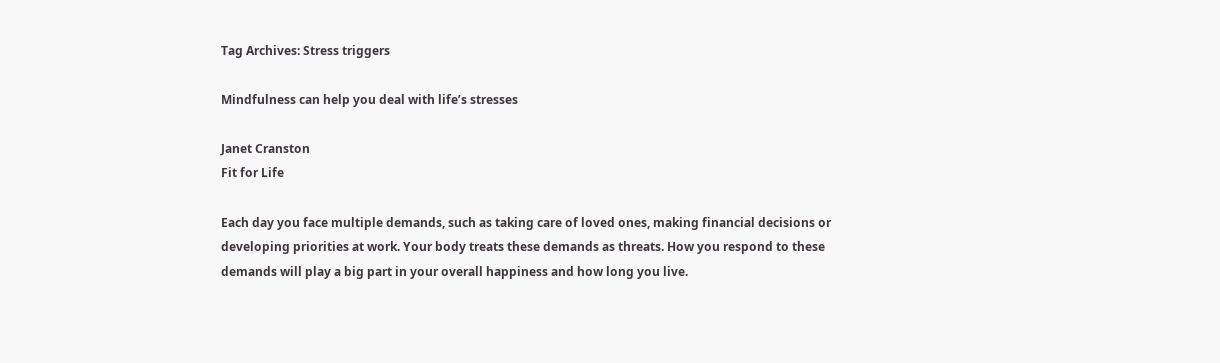Tag Archives: Stress triggers

Mindfulness can help you deal with life’s stresses

Janet Cranston
Fit for Life

Each day you face multiple demands, such as taking care of loved ones, making financial decisions or developing priorities at work. Your body treats these demands as threats. How you respond to these demands will play a big part in your overall happiness and how long you live.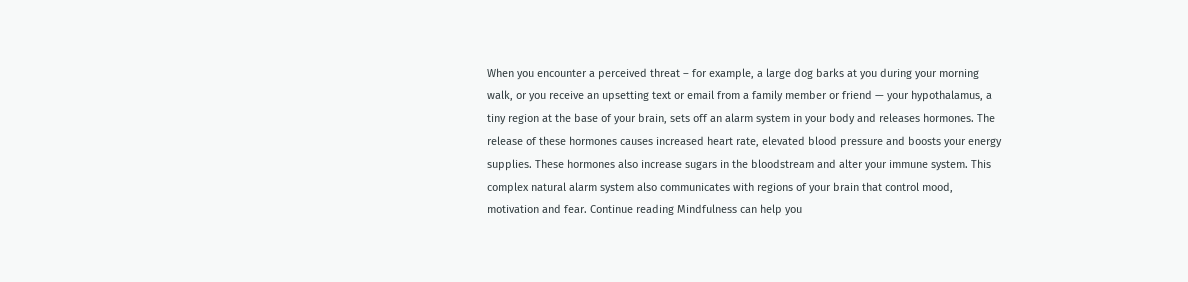When you encounter a perceived threat – for example, a large dog barks at you during your morning walk, or you receive an upsetting text or email from a family member or friend — your hypothalamus, a tiny region at the base of your brain, sets off an alarm system in your body and releases hormones. The release of these hormones causes increased heart rate, elevated blood pressure and boosts your energy supplies. These hormones also increase sugars in the bloodstream and alter your immune system. This complex natural alarm system also communicates with regions of your brain that control mood, motivation and fear. Continue reading Mindfulness can help you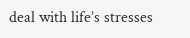deal with life’s stresses